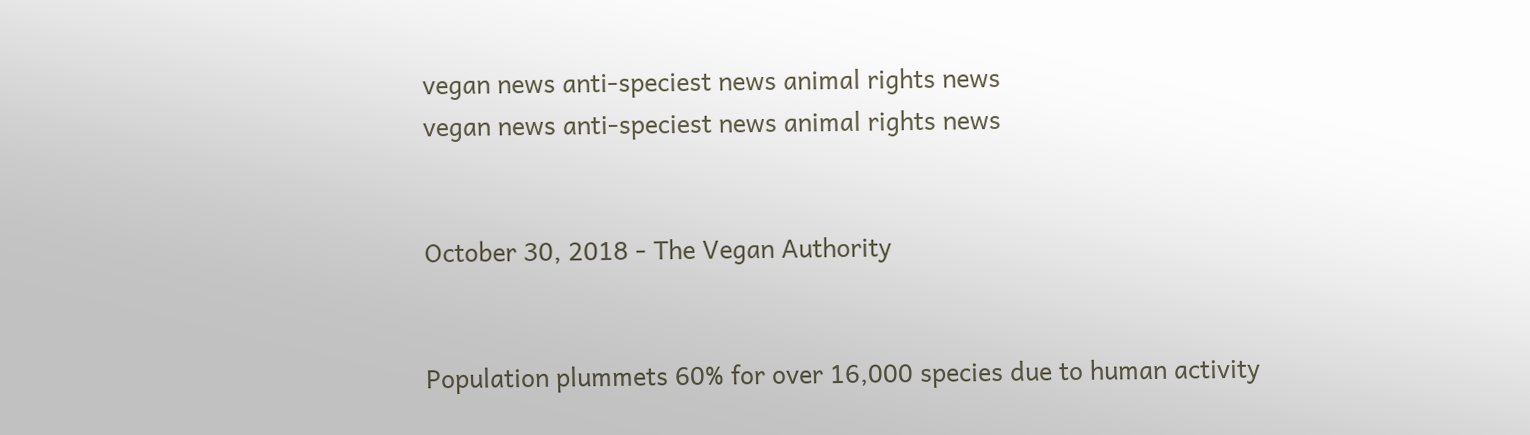vegan news anti-speciest news animal rights news
vegan news anti-speciest news animal rights news


October 30, 2018 - The Vegan Authority


Population plummets 60% for over 16,000 species due to human activity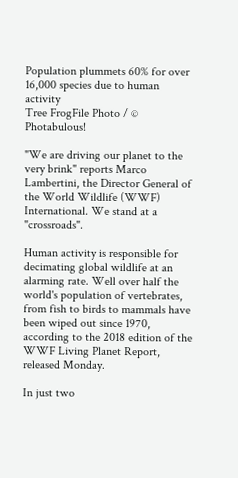Population plummets 60% for over 16,000 species due to human activity
Tree FrogFile Photo / © Photabulous!

"We are driving our planet to the very brink" reports Marco Lambertini, the Director General of the World Wildlife (WWF) International. We stand at a "crossroads".

Human activity is responsible for decimating global wildlife at an alarming rate. Well over half the world's population of vertebrates, from fish to birds to mammals have been wiped out since 1970, according to the 2018 edition of the WWF Living Planet Report, released Monday.

In just two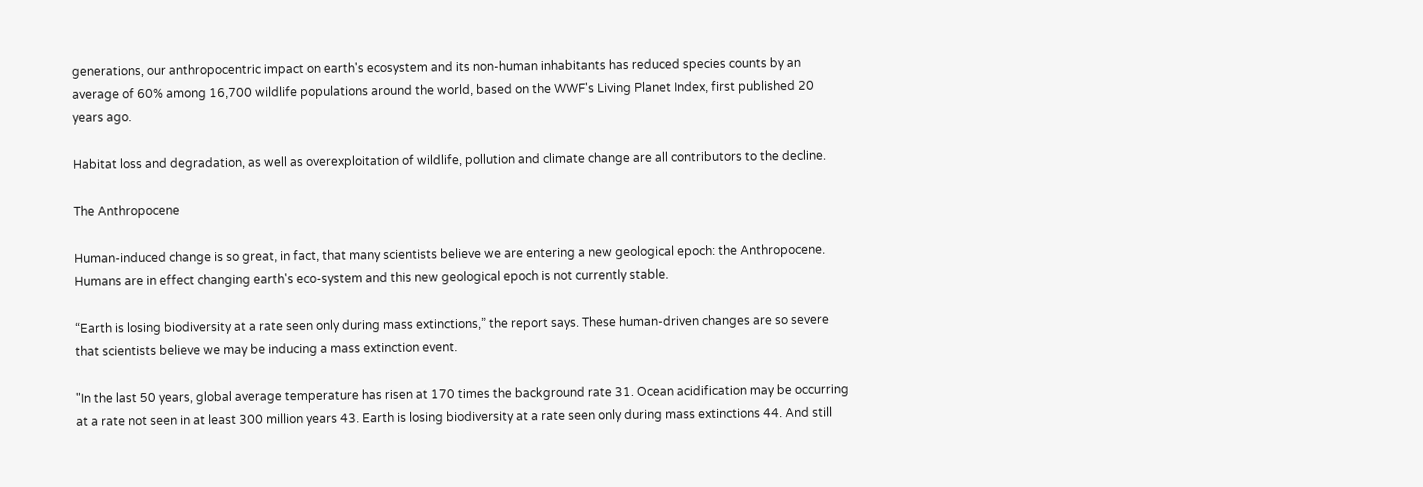generations, our anthropocentric impact on earth's ecosystem and its non-human inhabitants has reduced species counts by an average of 60% among 16,700 wildlife populations around the world, based on the WWF's Living Planet Index, first published 20 years ago.

Habitat loss and degradation, as well as overexploitation of wildlife, pollution and climate change are all contributors to the decline.

The Anthropocene

Human-induced change is so great, in fact, that many scientists believe we are entering a new geological epoch: the Anthropocene. Humans are in effect changing earth's eco-system and this new geological epoch is not currently stable.

“Earth is losing biodiversity at a rate seen only during mass extinctions,” the report says. These human-driven changes are so severe that scientists believe we may be inducing a mass extinction event.

"In the last 50 years, global average temperature has risen at 170 times the background rate 31. Ocean acidification may be occurring at a rate not seen in at least 300 million years 43. Earth is losing biodiversity at a rate seen only during mass extinctions 44. And still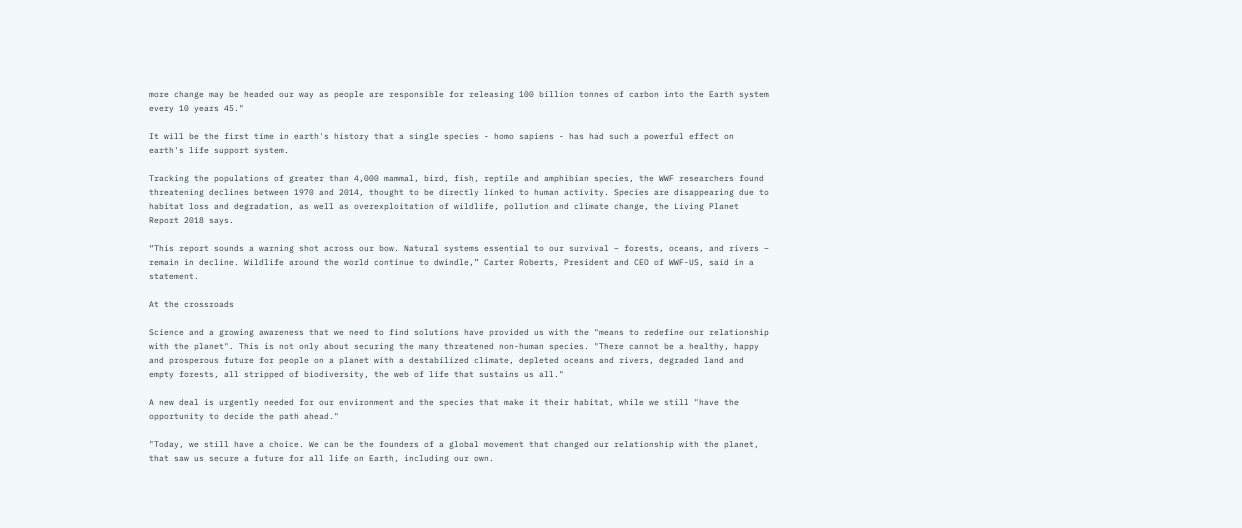more change may be headed our way as people are responsible for releasing 100 billion tonnes of carbon into the Earth system every 10 years 45."

It will be the first time in earth's history that a single species - homo sapiens - has had such a powerful effect on earth's life support system.

Tracking the populations of greater than 4,000 mammal, bird, fish, reptile and amphibian species, the WWF researchers found threatening declines between 1970 and 2014, thought to be directly linked to human activity. Species are disappearing due to habitat loss and degradation, as well as overexploitation of wildlife, pollution and climate change, the Living Planet Report 2018 says.

“This report sounds a warning shot across our bow. Natural systems essential to our survival – forests, oceans, and rivers – remain in decline. Wildlife around the world continue to dwindle,” Carter Roberts, President and CEO of WWF-US, said in a statement.

At the crossroads

Science and a growing awareness that we need to find solutions have provided us with the "means to redefine our relationship with the planet". This is not only about securing the many threatened non-human species. "There cannot be a healthy, happy and prosperous future for people on a planet with a destabilized climate, depleted oceans and rivers, degraded land and empty forests, all stripped of biodiversity, the web of life that sustains us all."

A new deal is urgently needed for our environment and the species that make it their habitat, while we still "have the opportunity to decide the path ahead."

"Today, we still have a choice. We can be the founders of a global movement that changed our relationship with the planet, that saw us secure a future for all life on Earth, including our own.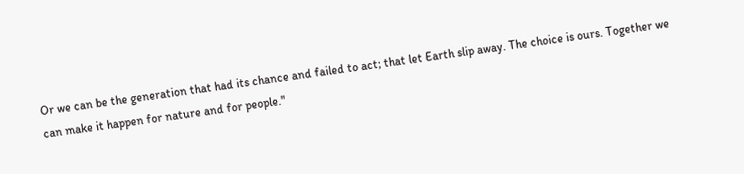Or we can be the generation that had its chance and failed to act; that let Earth slip away. The choice is ours. Together we can make it happen for nature and for people."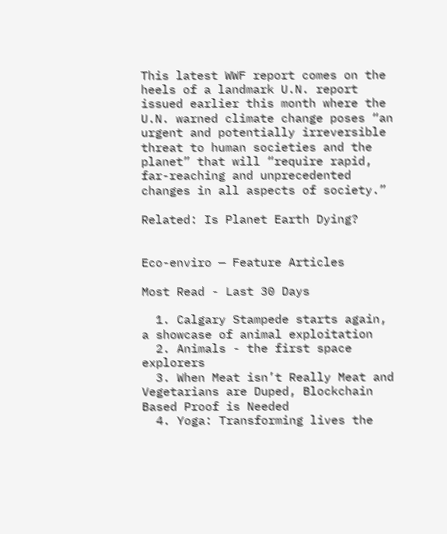This latest WWF report comes on the heels of a landmark U.N. report issued earlier this month where the U.N. warned climate change poses “an urgent and potentially irreversible threat to human societies and the planet” that will “require rapid, far-reaching and unprecedented changes in all aspects of society.”

Related: Is Planet Earth Dying?


Eco-enviro — Feature Articles

Most Read - Last 30 Days

  1. Calgary Stampede starts again, a showcase of animal exploitation
  2. Animals - the first space explorers
  3. When Meat isn’t Really Meat and Vegetarians are Duped, Blockchain Based Proof is Needed
  4. Yoga: Transforming lives the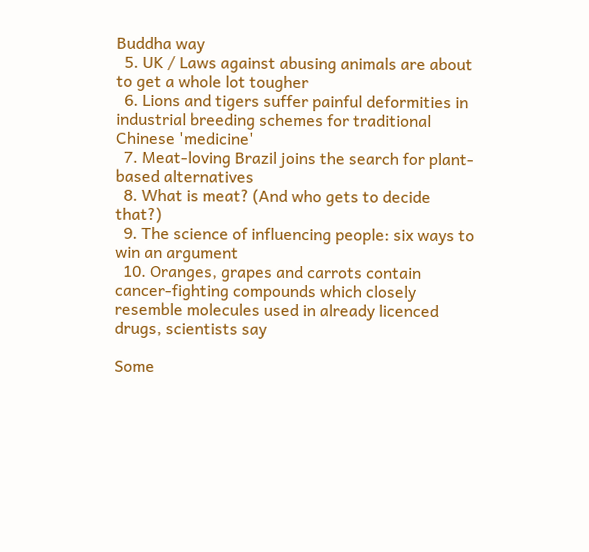Buddha way
  5. UK / Laws against abusing animals are about to get a whole lot tougher
  6. Lions and tigers suffer painful deformities in industrial breeding schemes for traditional Chinese 'medicine'
  7. Meat-loving Brazil joins the search for plant-based alternatives
  8. What is meat? (And who gets to decide that?)
  9. The science of influencing people: six ways to win an argument
  10. Oranges, grapes and carrots contain cancer-fighting compounds which closely resemble molecules used in already licenced drugs, scientists say

Some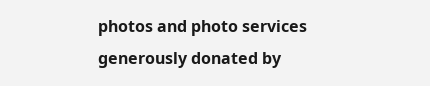photos and photo services
generously donated by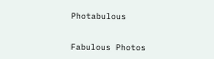Photabulous


Fabulous Photos